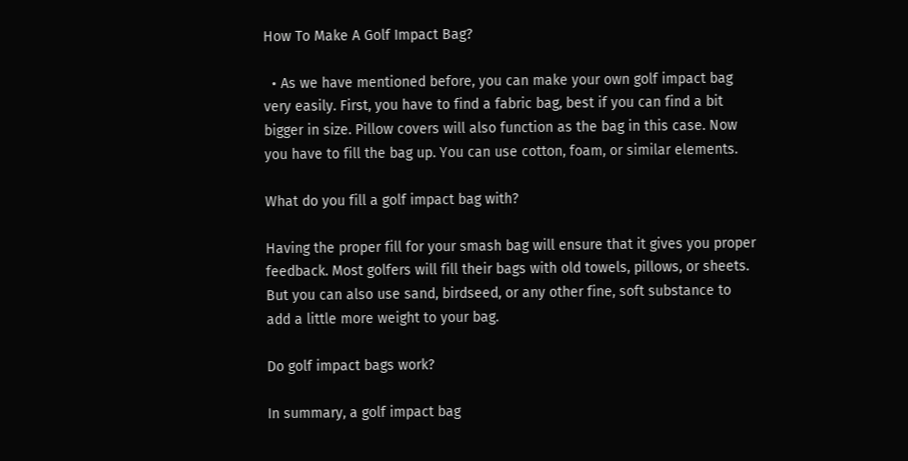How To Make A Golf Impact Bag?

  • As we have mentioned before, you can make your own golf impact bag very easily. First, you have to find a fabric bag, best if you can find a bit bigger in size. Pillow covers will also function as the bag in this case. Now you have to fill the bag up. You can use cotton, foam, or similar elements.

What do you fill a golf impact bag with?

Having the proper fill for your smash bag will ensure that it gives you proper feedback. Most golfers will fill their bags with old towels, pillows, or sheets. But you can also use sand, birdseed, or any other fine, soft substance to add a little more weight to your bag.

Do golf impact bags work?

In summary, a golf impact bag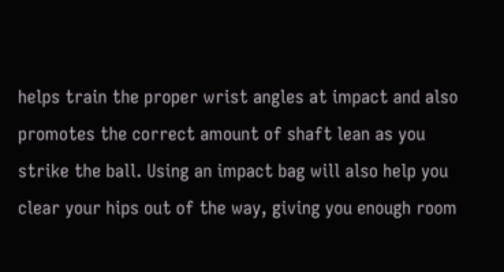helps train the proper wrist angles at impact and also promotes the correct amount of shaft lean as you strike the ball. Using an impact bag will also help you clear your hips out of the way, giving you enough room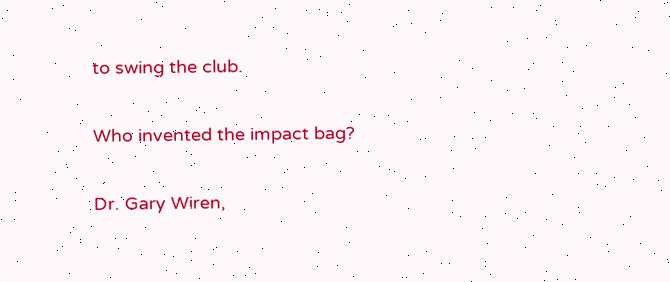to swing the club.

Who invented the impact bag?

Dr. Gary Wiren,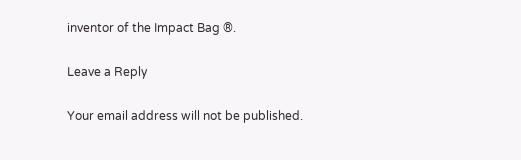inventor of the Impact Bag ®.

Leave a Reply

Your email address will not be published.